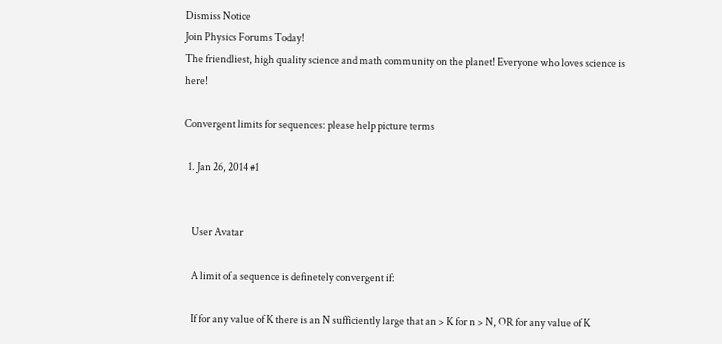Dismiss Notice
Join Physics Forums Today!
The friendliest, high quality science and math community on the planet! Everyone who loves science is here!

Convergent limits for sequences: please help picture terms

  1. Jan 26, 2014 #1


    User Avatar

    A limit of a sequence is definetely convergent if:

    If for any value of K there is an N sufficiently large that an > K for n > N, OR for any value of K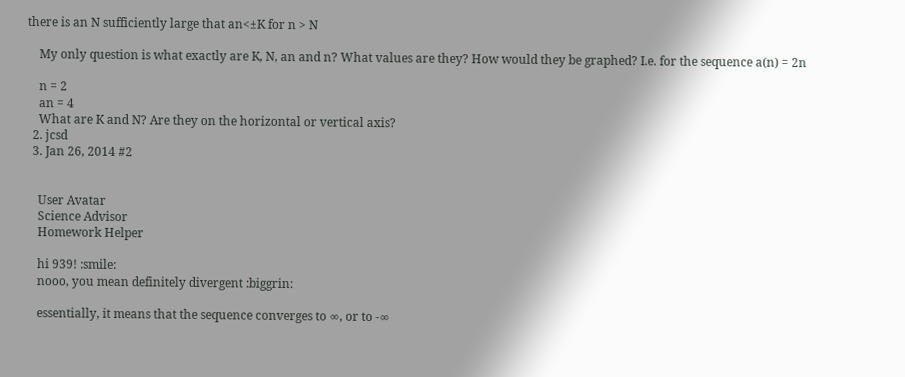there is an N sufficiently large that an<±K for n > N

    My only question is what exactly are K, N, an and n? What values are they? How would they be graphed? I.e. for the sequence a(n) = 2n

    n = 2
    an = 4
    What are K and N? Are they on the horizontal or vertical axis?
  2. jcsd
  3. Jan 26, 2014 #2


    User Avatar
    Science Advisor
    Homework Helper

    hi 939! :smile:
    nooo, you mean definitely divergent :biggrin:

    essentially, it means that the sequence converges to ∞, or to -∞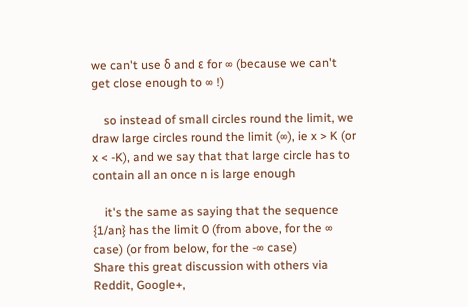we can't use δ and ε for ∞ (because we can't get close enough to ∞ !)

    so instead of small circles round the limit, we draw large circles round the limit (∞), ie x > K (or x < -K), and we say that that large circle has to contain all an once n is large enough

    it's the same as saying that the sequence {1/an} has the limit 0 (from above, for the ∞ case) (or from below, for the -∞ case)
Share this great discussion with others via Reddit, Google+,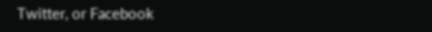Twitter, or Facebook